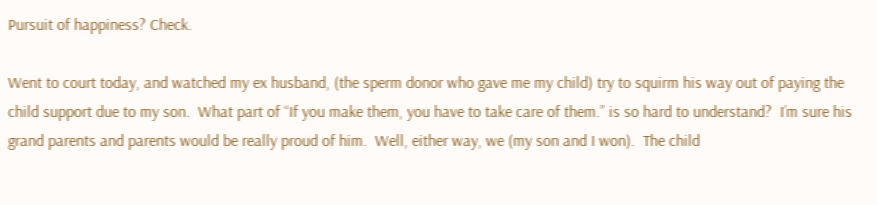Pursuit of happiness? Check.

Went to court today, and watched my ex husband, (the sperm donor who gave me my child) try to squirm his way out of paying the child support due to my son.  What part of “If you make them, you have to take care of them.” is so hard to understand?  I’m sure his grand parents and parents would be really proud of him.  Well, either way, we (my son and I won).  The child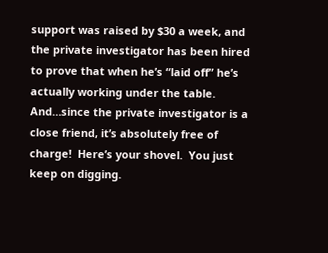support was raised by $30 a week, and the private investigator has been hired to prove that when he’s “laid off” he’s actually working under the table.  And…since the private investigator is a close friend, it’s absolutely free of charge!  Here’s your shovel.  You just keep on digging.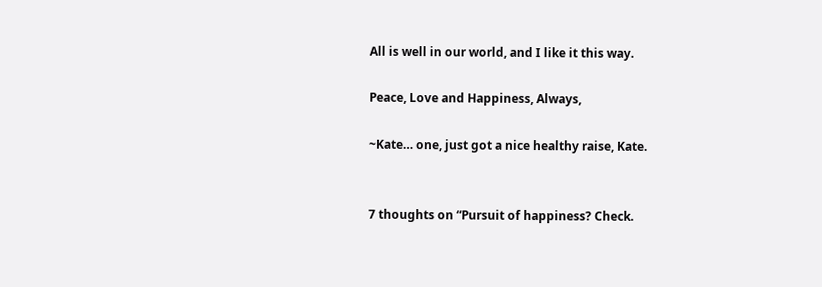All is well in our world, and I like it this way.

Peace, Love and Happiness, Always,

~Kate… one, just got a nice healthy raise, Kate.


7 thoughts on “Pursuit of happiness? Check.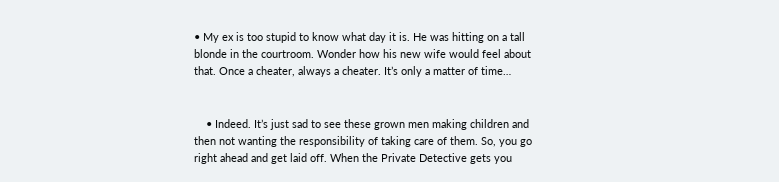• My ex is too stupid to know what day it is. He was hitting on a tall blonde in the courtroom. Wonder how his new wife would feel about that. Once a cheater, always a cheater. It’s only a matter of time…


    • Indeed. It’s just sad to see these grown men making children and then not wanting the responsibility of taking care of them. So, you go right ahead and get laid off. When the Private Detective gets you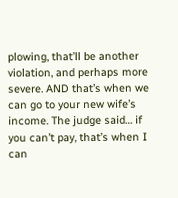plowing, that’ll be another violation, and perhaps more severe. AND that’s when we can go to your new wife’s income. The judge said… if you can’t pay, that’s when I can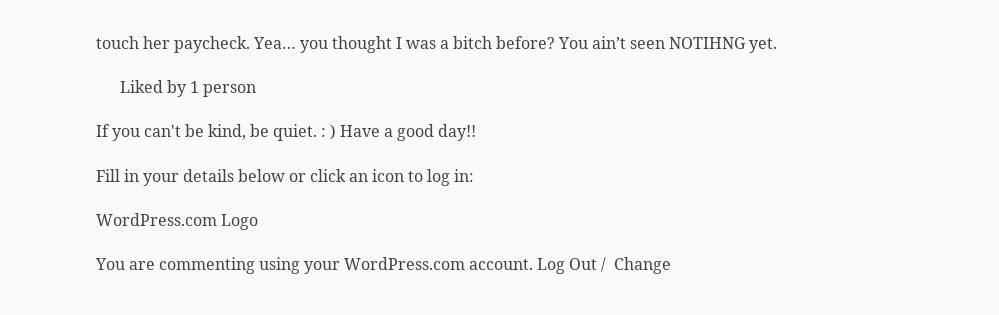touch her paycheck. Yea… you thought I was a bitch before? You ain’t seen NOTIHNG yet.

      Liked by 1 person

If you can't be kind, be quiet. : ) Have a good day!!

Fill in your details below or click an icon to log in:

WordPress.com Logo

You are commenting using your WordPress.com account. Log Out /  Change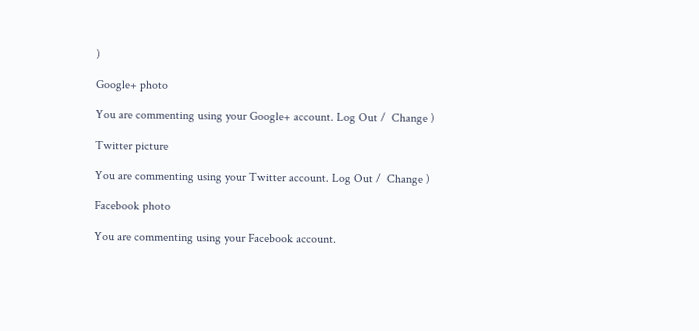)

Google+ photo

You are commenting using your Google+ account. Log Out /  Change )

Twitter picture

You are commenting using your Twitter account. Log Out /  Change )

Facebook photo

You are commenting using your Facebook account.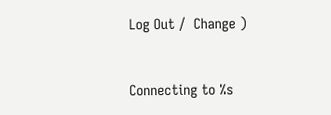Log Out /  Change )


Connecting to %s